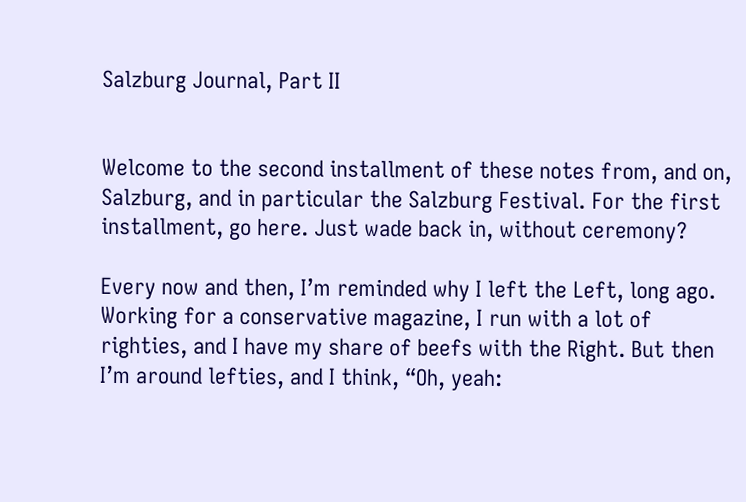Salzburg Journal, Part II


Welcome to the second installment of these notes from, and on, Salzburg, and in particular the Salzburg Festival. For the first installment, go here. Just wade back in, without ceremony?

Every now and then, I’m reminded why I left the Left, long ago. Working for a conservative magazine, I run with a lot of righties, and I have my share of beefs with the Right. But then I’m around lefties, and I think, “Oh, yeah: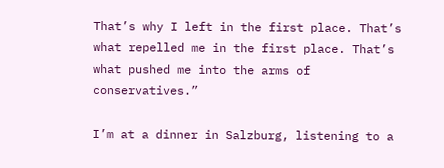That’s why I left in the first place. That’s what repelled me in the first place. That’s what pushed me into the arms of conservatives.”

I’m at a dinner in Salzburg, listening to a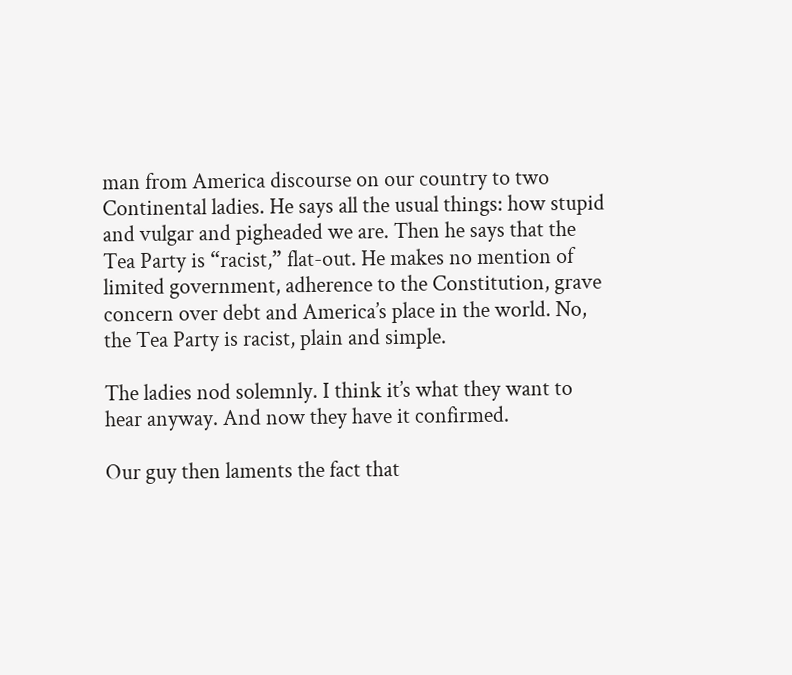man from America discourse on our country to two Continental ladies. He says all the usual things: how stupid and vulgar and pigheaded we are. Then he says that the Tea Party is “racist,” flat-out. He makes no mention of limited government, adherence to the Constitution, grave concern over debt and America’s place in the world. No, the Tea Party is racist, plain and simple.

The ladies nod solemnly. I think it’s what they want to hear anyway. And now they have it confirmed.

Our guy then laments the fact that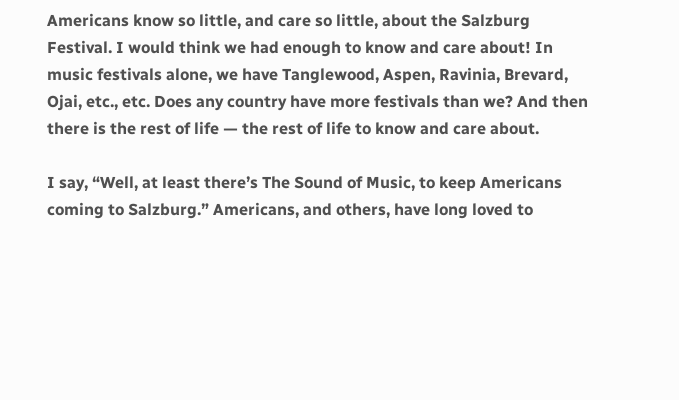Americans know so little, and care so little, about the Salzburg Festival. I would think we had enough to know and care about! In music festivals alone, we have Tanglewood, Aspen, Ravinia, Brevard, Ojai, etc., etc. Does any country have more festivals than we? And then there is the rest of life — the rest of life to know and care about.

I say, “Well, at least there’s The Sound of Music, to keep Americans coming to Salzburg.” Americans, and others, have long loved to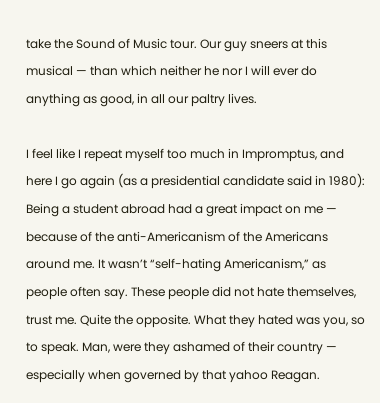take the Sound of Music tour. Our guy sneers at this musical — than which neither he nor I will ever do anything as good, in all our paltry lives.

I feel like I repeat myself too much in Impromptus, and here I go again (as a presidential candidate said in 1980): Being a student abroad had a great impact on me — because of the anti-Americanism of the Americans around me. It wasn’t “self-hating Americanism,” as people often say. These people did not hate themselves, trust me. Quite the opposite. What they hated was you, so to speak. Man, were they ashamed of their country — especially when governed by that yahoo Reagan.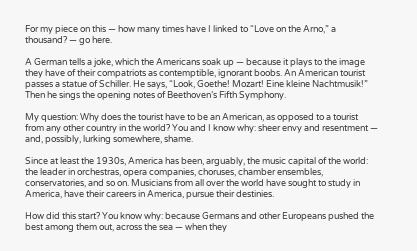For my piece on this — how many times have I linked to “Love on the Arno,” a thousand? — go here.

A German tells a joke, which the Americans soak up — because it plays to the image they have of their compatriots as contemptible, ignorant boobs. An American tourist passes a statue of Schiller. He says, “Look, Goethe! Mozart! Eine kleine Nachtmusik!” Then he sings the opening notes of Beethoven’s Fifth Symphony.

My question: Why does the tourist have to be an American, as opposed to a tourist from any other country in the world? You and I know why: sheer envy and resentment — and, possibly, lurking somewhere, shame.

Since at least the 1930s, America has been, arguably, the music capital of the world: the leader in orchestras, opera companies, choruses, chamber ensembles, conservatories, and so on. Musicians from all over the world have sought to study in America, have their careers in America, pursue their destinies.

How did this start? You know why: because Germans and other Europeans pushed the best among them out, across the sea — when they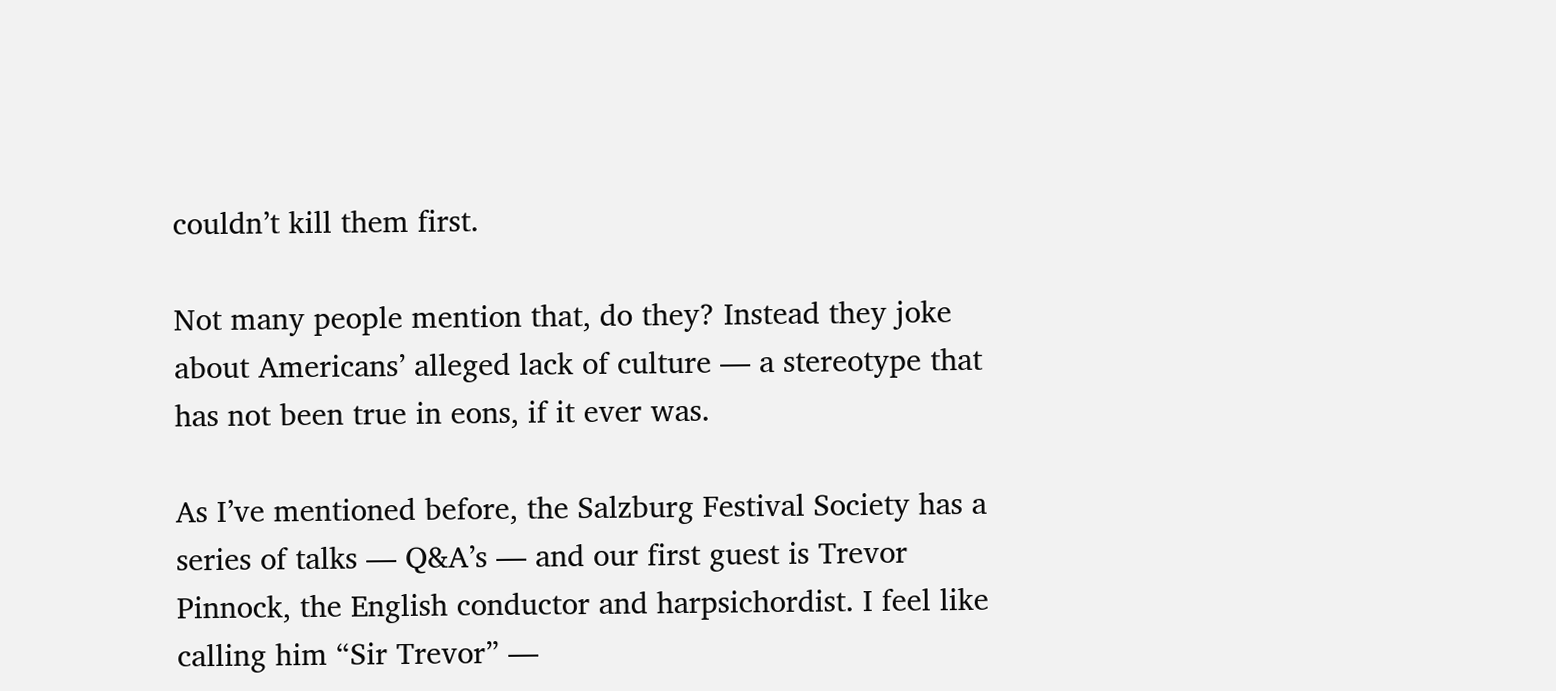couldn’t kill them first.

Not many people mention that, do they? Instead they joke about Americans’ alleged lack of culture — a stereotype that has not been true in eons, if it ever was.

As I’ve mentioned before, the Salzburg Festival Society has a series of talks — Q&A’s — and our first guest is Trevor Pinnock, the English conductor and harpsichordist. I feel like calling him “Sir Trevor” —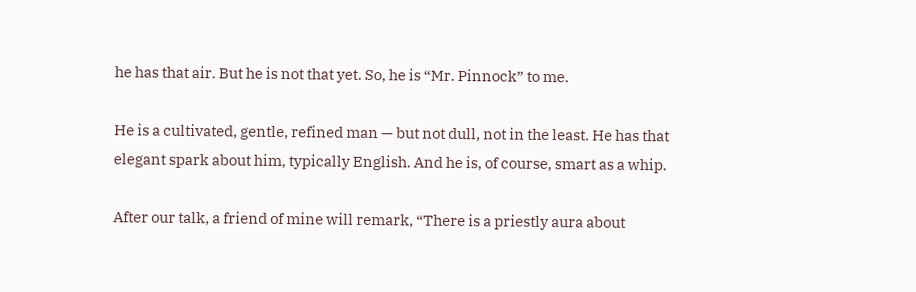he has that air. But he is not that yet. So, he is “Mr. Pinnock” to me.

He is a cultivated, gentle, refined man — but not dull, not in the least. He has that elegant spark about him, typically English. And he is, of course, smart as a whip.

After our talk, a friend of mine will remark, “There is a priestly aura about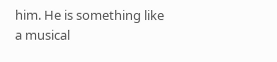him. He is something like a musical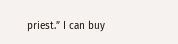priest.” I can buy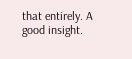that entirely. A good insight.